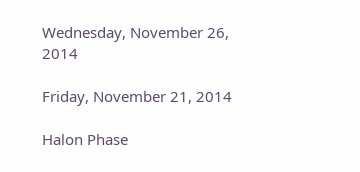Wednesday, November 26, 2014

Friday, November 21, 2014

Halon Phase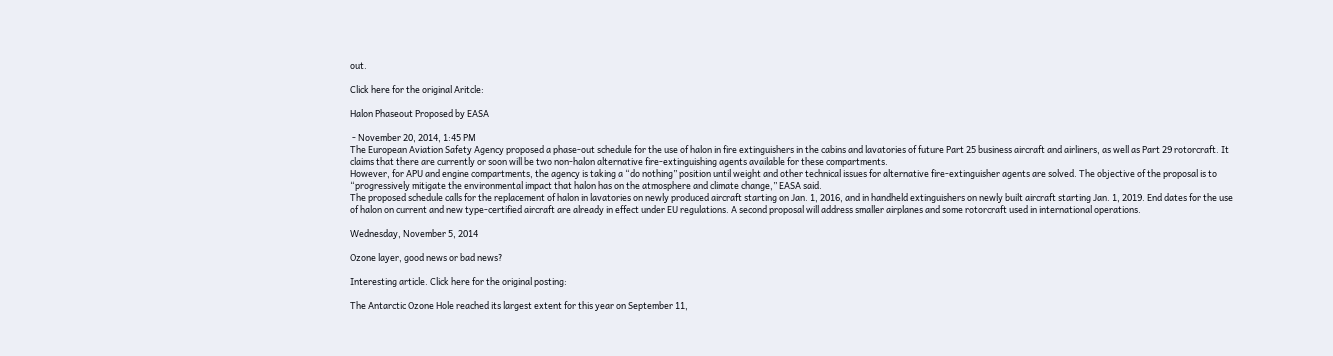out.

Click here for the original Aritcle:

Halon Phaseout Proposed by EASA

 - November 20, 2014, 1:45 PM
The European Aviation Safety Agency proposed a phase-out schedule for the use of halon in fire extinguishers in the cabins and lavatories of future Part 25 business aircraft and airliners, as well as Part 29 rotorcraft. It claims that there are currently or soon will be two non-halon alternative fire-extinguishing agents available for these compartments.
However, for APU and engine compartments, the agency is taking a “do nothing” position until weight and other technical issues for alternative fire-extinguisher agents are solved. The objective of the proposal is to “progressively mitigate the environmental impact that halon has on the atmosphere and climate change,” EASA said.
The proposed schedule calls for the replacement of halon in lavatories on newly produced aircraft starting on Jan. 1, 2016, and in handheld extinguishers on newly built aircraft starting Jan. 1, 2019. End dates for the use of halon on current and new type-certified aircraft are already in effect under EU regulations. A second proposal will address smaller airplanes and some rotorcraft used in international operations.

Wednesday, November 5, 2014

Ozone layer, good news or bad news?

Interesting article. Click here for the original posting:

The Antarctic Ozone Hole reached its largest extent for this year on September 11,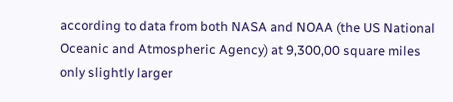according to data from both NASA and NOAA (the US National Oceanic and Atmospheric Agency) at 9,300,00 square miles only slightly larger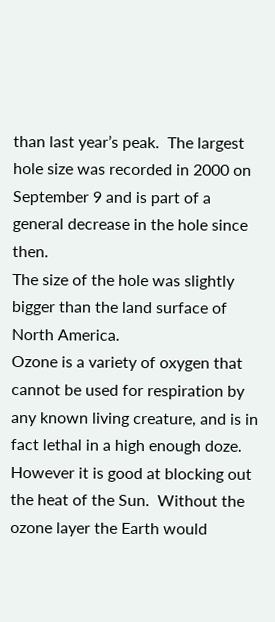than last year’s peak.  The largest hole size was recorded in 2000 on September 9 and is part of a general decrease in the hole since then.
The size of the hole was slightly bigger than the land surface of North America.
Ozone is a variety of oxygen that cannot be used for respiration by any known living creature, and is in fact lethal in a high enough doze.  However it is good at blocking out the heat of the Sun.  Without the ozone layer the Earth would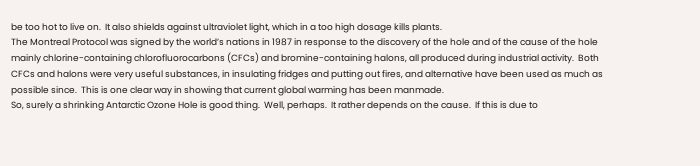be too hot to live on.  It also shields against ultraviolet light, which in a too high dosage kills plants.
The Montreal Protocol was signed by the world’s nations in 1987 in response to the discovery of the hole and of the cause of the hole mainly chlorine-containing chlorofluorocarbons (CFCs) and bromine-containing halons, all produced during industrial activity.  Both CFCs and halons were very useful substances, in insulating fridges and putting out fires, and alternative have been used as much as possible since.  This is one clear way in showing that current global warming has been manmade.
So, surely a shrinking Antarctic Ozone Hole is good thing.  Well, perhaps.  It rather depends on the cause.  If this is due to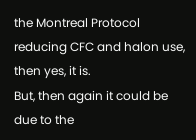the Montreal Protocol reducing CFC and halon use, then yes, it is.
But, then again it could be due to the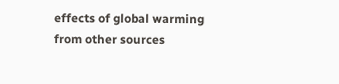effects of global warming from other sources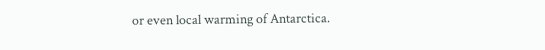or even local warming of Antarctica.